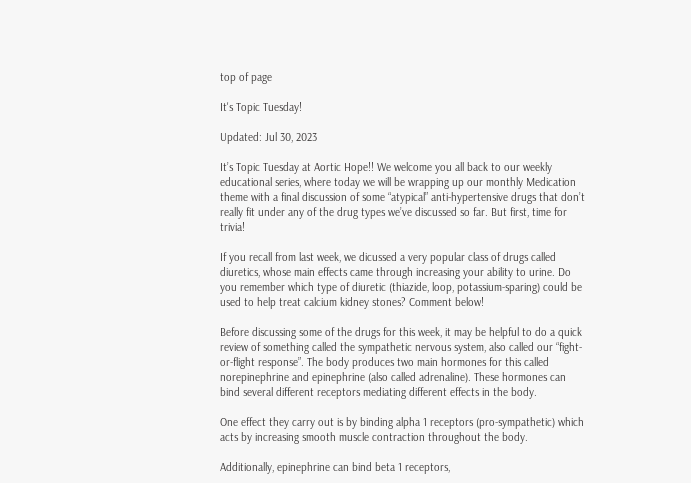top of page

It's Topic Tuesday!

Updated: Jul 30, 2023

It’s Topic Tuesday at Aortic Hope!! We welcome you all back to our weekly educational series, where today we will be wrapping up our monthly Medication theme with a final discussion of some “atypical” anti-hypertensive drugs that don’t really fit under any of the drug types we’ve discussed so far. But first, time for trivia!

If you recall from last week, we dicussed a very popular class of drugs called diuretics, whose main effects came through increasing your ability to urine. Do you remember which type of diuretic (thiazide, loop, potassium-sparing) could be used to help treat calcium kidney stones? Comment below!

Before discussing some of the drugs for this week, it may be helpful to do a quick review of something called the sympathetic nervous system, also called our “fight-or-flight response”. The body produces two main hormones for this called norepinephrine and epinephrine (also called adrenaline). These hormones can bind several different receptors mediating different effects in the body.

One effect they carry out is by binding alpha 1 receptors (pro-sympathetic) which acts by increasing smooth muscle contraction throughout the body.

Additionally, epinephrine can bind beta 1 receptors,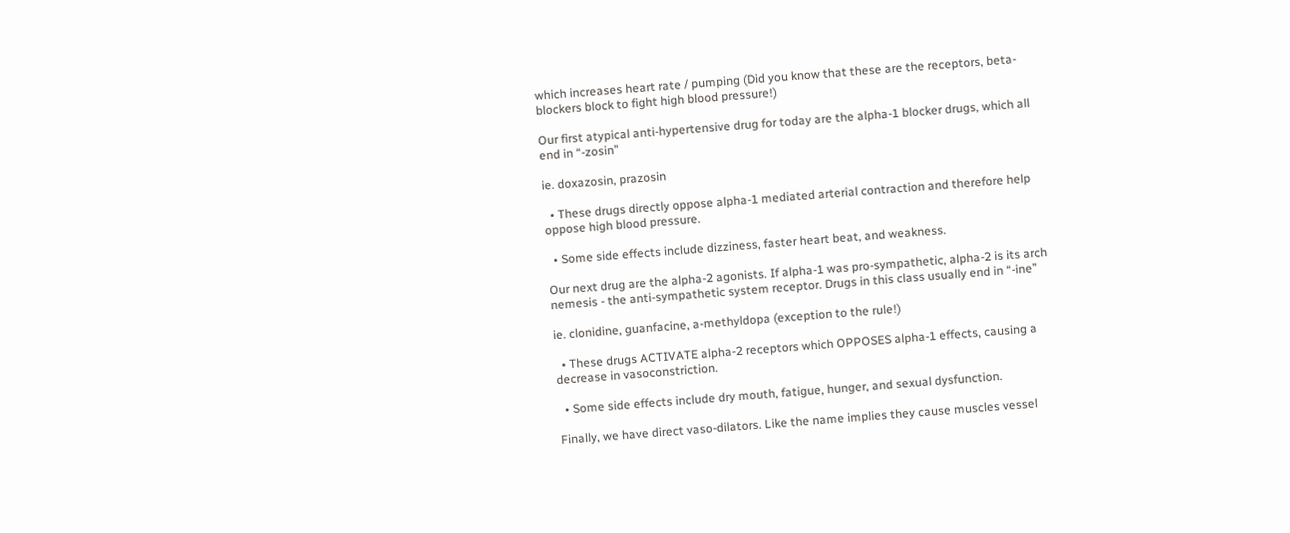which increases heart rate / pumping (Did you know that these are the receptors, beta-blockers block to fight high blood pressure!)

Our first atypical anti-hypertensive drug for today are the alpha-1 blocker drugs, which all end in “-zosin”

ie. doxazosin, prazosin

  • These drugs directly oppose alpha-1 mediated arterial contraction and therefore help oppose high blood pressure.

  • Some side effects include dizziness, faster heart beat, and weakness.

Our next drug are the alpha-2 agonists. If alpha-1 was pro-sympathetic, alpha-2 is its arch nemesis - the anti-sympathetic system receptor. Drugs in this class usually end in “-ine”

ie. clonidine, guanfacine, a-methyldopa (exception to the rule!)

  • These drugs ACTIVATE alpha-2 receptors which OPPOSES alpha-1 effects, causing a decrease in vasoconstriction.

  • Some side effects include dry mouth, fatigue, hunger, and sexual dysfunction.

Finally, we have direct vaso-dilators. Like the name implies they cause muscles vessel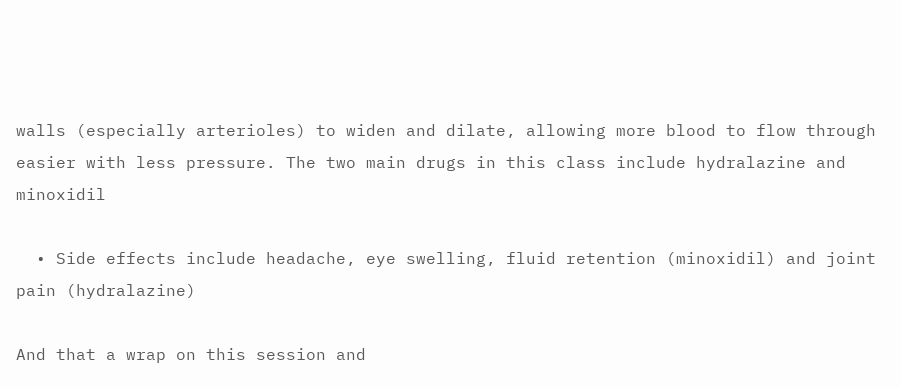walls (especially arterioles) to widen and dilate, allowing more blood to flow through easier with less pressure. The two main drugs in this class include hydralazine and minoxidil

  • Side effects include headache, eye swelling, fluid retention (minoxidil) and joint pain (hydralazine)

And that a wrap on this session and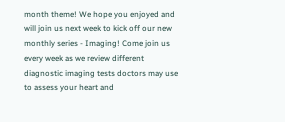month theme! We hope you enjoyed and will join us next week to kick off our new monthly series - Imaging! Come join us every week as we review different diagnostic imaging tests doctors may use to assess your heart and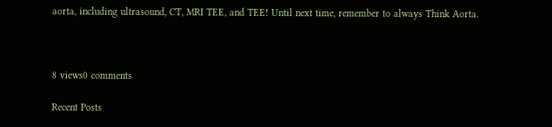aorta, including ultrasound, CT, MRI TEE, and TEE! Until next time, remember to always Think Aorta.



8 views0 comments

Recent Posts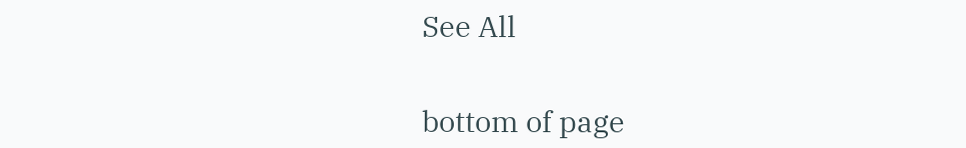See All


bottom of page